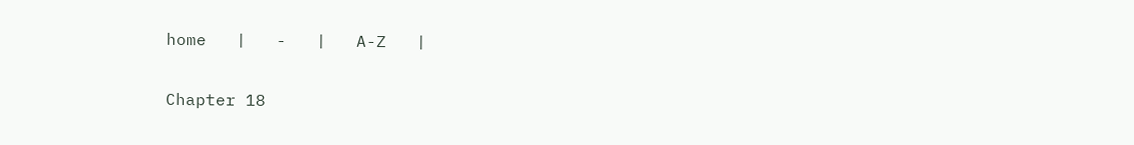home   |   -   |   A-Z   |

Chapter 18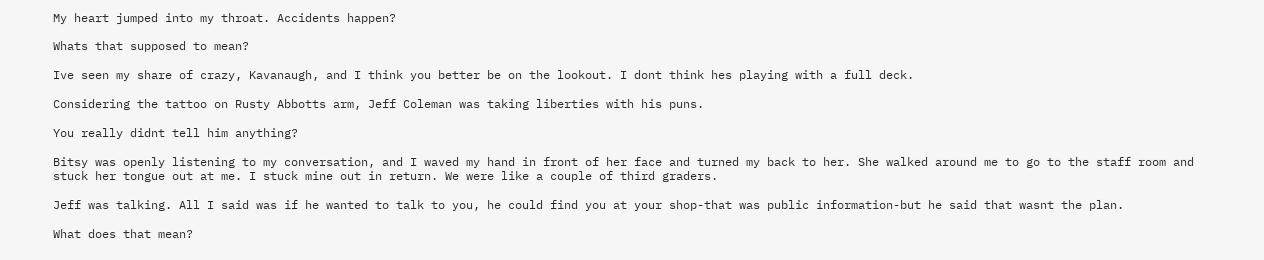My heart jumped into my throat. Accidents happen?

Whats that supposed to mean?

Ive seen my share of crazy, Kavanaugh, and I think you better be on the lookout. I dont think hes playing with a full deck.

Considering the tattoo on Rusty Abbotts arm, Jeff Coleman was taking liberties with his puns.

You really didnt tell him anything?

Bitsy was openly listening to my conversation, and I waved my hand in front of her face and turned my back to her. She walked around me to go to the staff room and stuck her tongue out at me. I stuck mine out in return. We were like a couple of third graders.

Jeff was talking. All I said was if he wanted to talk to you, he could find you at your shop-that was public information-but he said that wasnt the plan.

What does that mean?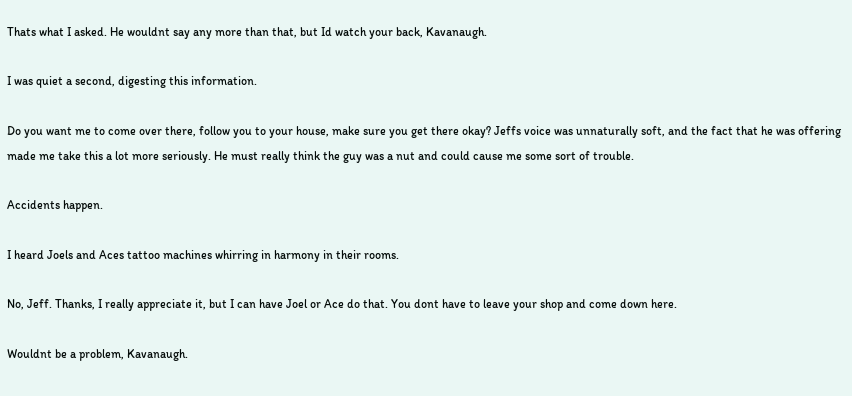Thats what I asked. He wouldnt say any more than that, but Id watch your back, Kavanaugh.

I was quiet a second, digesting this information.

Do you want me to come over there, follow you to your house, make sure you get there okay? Jeffs voice was unnaturally soft, and the fact that he was offering made me take this a lot more seriously. He must really think the guy was a nut and could cause me some sort of trouble.

Accidents happen.

I heard Joels and Aces tattoo machines whirring in harmony in their rooms.

No, Jeff. Thanks, I really appreciate it, but I can have Joel or Ace do that. You dont have to leave your shop and come down here.

Wouldnt be a problem, Kavanaugh.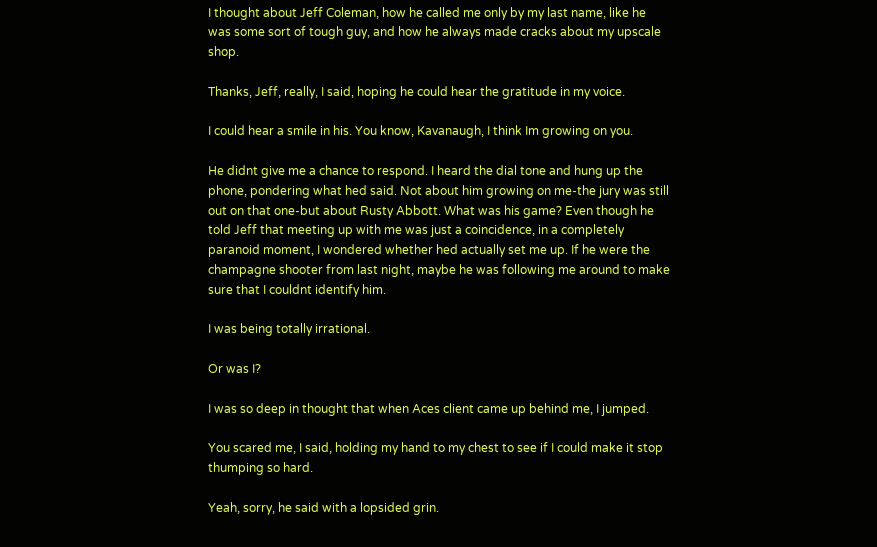I thought about Jeff Coleman, how he called me only by my last name, like he was some sort of tough guy, and how he always made cracks about my upscale shop.

Thanks, Jeff, really, I said, hoping he could hear the gratitude in my voice.

I could hear a smile in his. You know, Kavanaugh, I think Im growing on you.

He didnt give me a chance to respond. I heard the dial tone and hung up the phone, pondering what hed said. Not about him growing on me-the jury was still out on that one-but about Rusty Abbott. What was his game? Even though he told Jeff that meeting up with me was just a coincidence, in a completely paranoid moment, I wondered whether hed actually set me up. If he were the champagne shooter from last night, maybe he was following me around to make sure that I couldnt identify him.

I was being totally irrational.

Or was I?

I was so deep in thought that when Aces client came up behind me, I jumped.

You scared me, I said, holding my hand to my chest to see if I could make it stop thumping so hard.

Yeah, sorry, he said with a lopsided grin.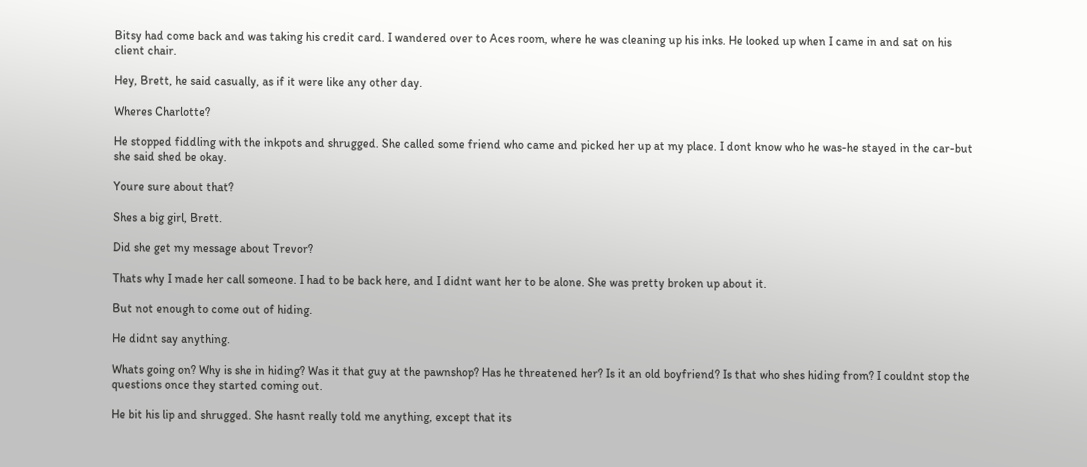Bitsy had come back and was taking his credit card. I wandered over to Aces room, where he was cleaning up his inks. He looked up when I came in and sat on his client chair.

Hey, Brett, he said casually, as if it were like any other day.

Wheres Charlotte?

He stopped fiddling with the inkpots and shrugged. She called some friend who came and picked her up at my place. I dont know who he was-he stayed in the car-but she said shed be okay.

Youre sure about that?

Shes a big girl, Brett.

Did she get my message about Trevor?

Thats why I made her call someone. I had to be back here, and I didnt want her to be alone. She was pretty broken up about it.

But not enough to come out of hiding.

He didnt say anything.

Whats going on? Why is she in hiding? Was it that guy at the pawnshop? Has he threatened her? Is it an old boyfriend? Is that who shes hiding from? I couldnt stop the questions once they started coming out.

He bit his lip and shrugged. She hasnt really told me anything, except that its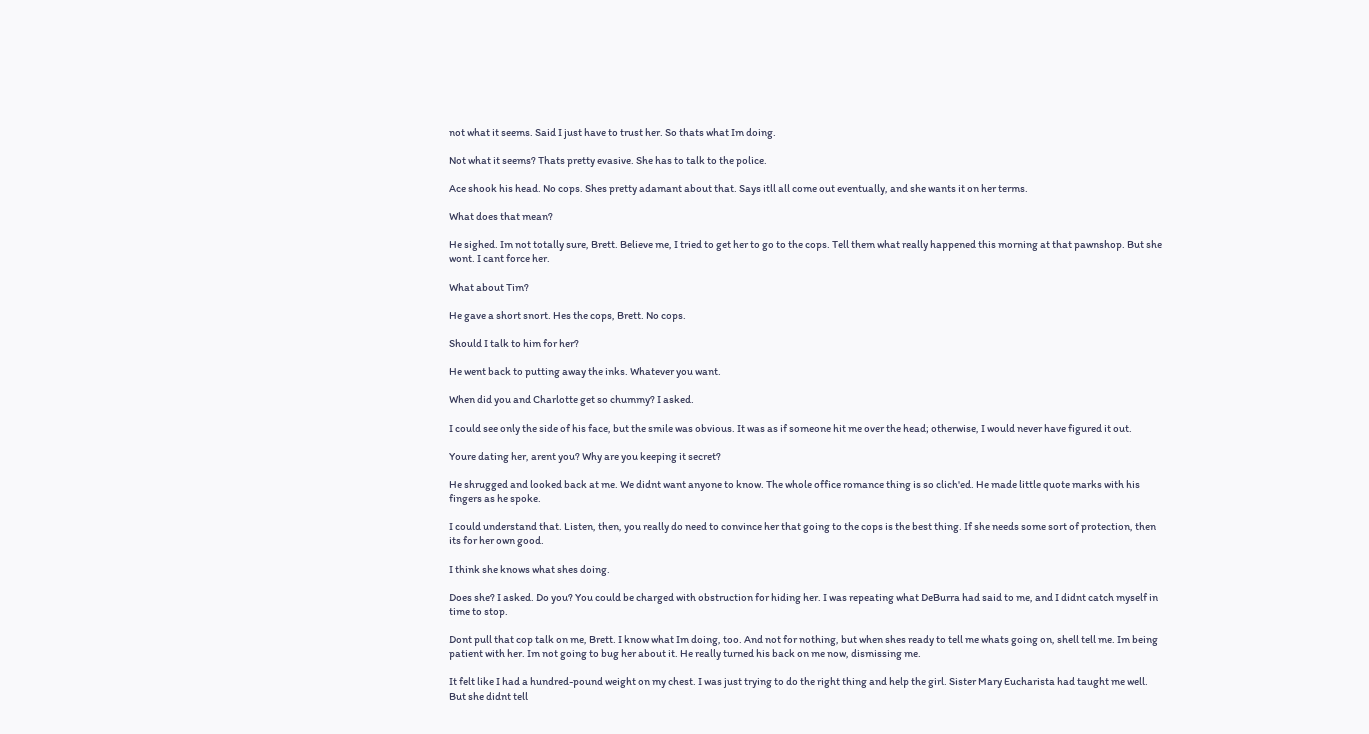not what it seems. Said I just have to trust her. So thats what Im doing.

Not what it seems? Thats pretty evasive. She has to talk to the police.

Ace shook his head. No cops. Shes pretty adamant about that. Says itll all come out eventually, and she wants it on her terms.

What does that mean?

He sighed. Im not totally sure, Brett. Believe me, I tried to get her to go to the cops. Tell them what really happened this morning at that pawnshop. But she wont. I cant force her.

What about Tim?

He gave a short snort. Hes the cops, Brett. No cops.

Should I talk to him for her?

He went back to putting away the inks. Whatever you want.

When did you and Charlotte get so chummy? I asked.

I could see only the side of his face, but the smile was obvious. It was as if someone hit me over the head; otherwise, I would never have figured it out.

Youre dating her, arent you? Why are you keeping it secret?

He shrugged and looked back at me. We didnt want anyone to know. The whole office romance thing is so clich'ed. He made little quote marks with his fingers as he spoke.

I could understand that. Listen, then, you really do need to convince her that going to the cops is the best thing. If she needs some sort of protection, then its for her own good.

I think she knows what shes doing.

Does she? I asked. Do you? You could be charged with obstruction for hiding her. I was repeating what DeBurra had said to me, and I didnt catch myself in time to stop.

Dont pull that cop talk on me, Brett. I know what Im doing, too. And not for nothing, but when shes ready to tell me whats going on, shell tell me. Im being patient with her. Im not going to bug her about it. He really turned his back on me now, dismissing me.

It felt like I had a hundred-pound weight on my chest. I was just trying to do the right thing and help the girl. Sister Mary Eucharista had taught me well. But she didnt tell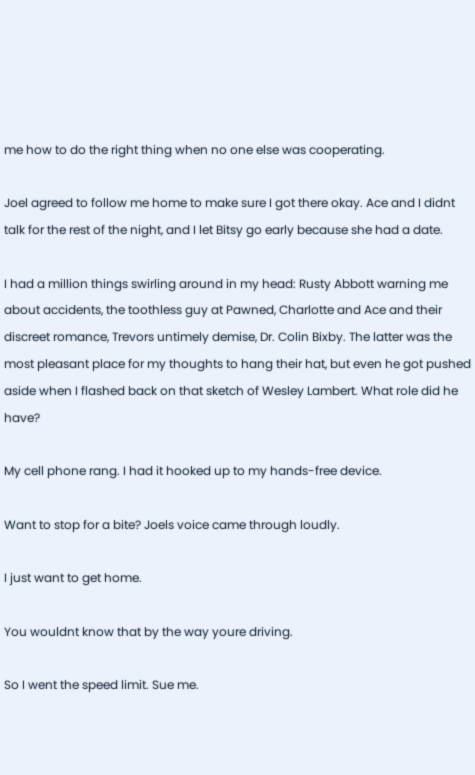me how to do the right thing when no one else was cooperating.

Joel agreed to follow me home to make sure I got there okay. Ace and I didnt talk for the rest of the night, and I let Bitsy go early because she had a date.

I had a million things swirling around in my head: Rusty Abbott warning me about accidents, the toothless guy at Pawned, Charlotte and Ace and their discreet romance, Trevors untimely demise, Dr. Colin Bixby. The latter was the most pleasant place for my thoughts to hang their hat, but even he got pushed aside when I flashed back on that sketch of Wesley Lambert. What role did he have?

My cell phone rang. I had it hooked up to my hands-free device.

Want to stop for a bite? Joels voice came through loudly.

I just want to get home.

You wouldnt know that by the way youre driving.

So I went the speed limit. Sue me.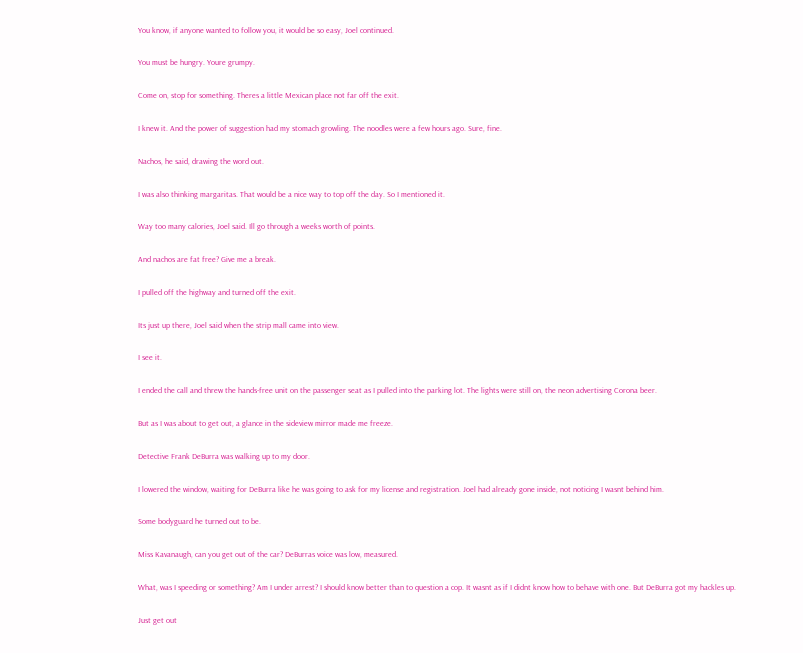You know, if anyone wanted to follow you, it would be so easy, Joel continued.

You must be hungry. Youre grumpy.

Come on, stop for something. Theres a little Mexican place not far off the exit.

I knew it. And the power of suggestion had my stomach growling. The noodles were a few hours ago. Sure, fine.

Nachos, he said, drawing the word out.

I was also thinking margaritas. That would be a nice way to top off the day. So I mentioned it.

Way too many calories, Joel said. Ill go through a weeks worth of points.

And nachos are fat free? Give me a break.

I pulled off the highway and turned off the exit.

Its just up there, Joel said when the strip mall came into view.

I see it.

I ended the call and threw the hands-free unit on the passenger seat as I pulled into the parking lot. The lights were still on, the neon advertising Corona beer.

But as I was about to get out, a glance in the sideview mirror made me freeze.

Detective Frank DeBurra was walking up to my door.

I lowered the window, waiting for DeBurra like he was going to ask for my license and registration. Joel had already gone inside, not noticing I wasnt behind him.

Some bodyguard he turned out to be.

Miss Kavanaugh, can you get out of the car? DeBurras voice was low, measured.

What, was I speeding or something? Am I under arrest? I should know better than to question a cop. It wasnt as if I didnt know how to behave with one. But DeBurra got my hackles up.

Just get out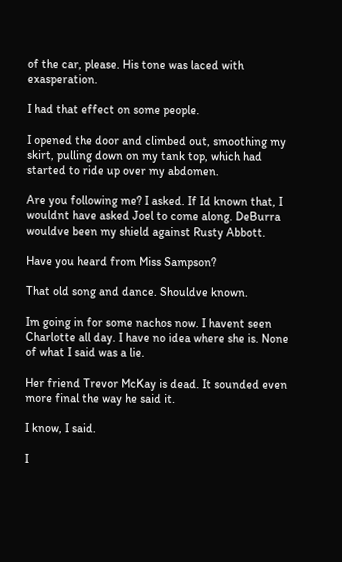of the car, please. His tone was laced with exasperation.

I had that effect on some people.

I opened the door and climbed out, smoothing my skirt, pulling down on my tank top, which had started to ride up over my abdomen.

Are you following me? I asked. If Id known that, I wouldnt have asked Joel to come along. DeBurra wouldve been my shield against Rusty Abbott.

Have you heard from Miss Sampson?

That old song and dance. Shouldve known.

Im going in for some nachos now. I havent seen Charlotte all day. I have no idea where she is. None of what I said was a lie.

Her friend Trevor McKay is dead. It sounded even more final the way he said it.

I know, I said.

I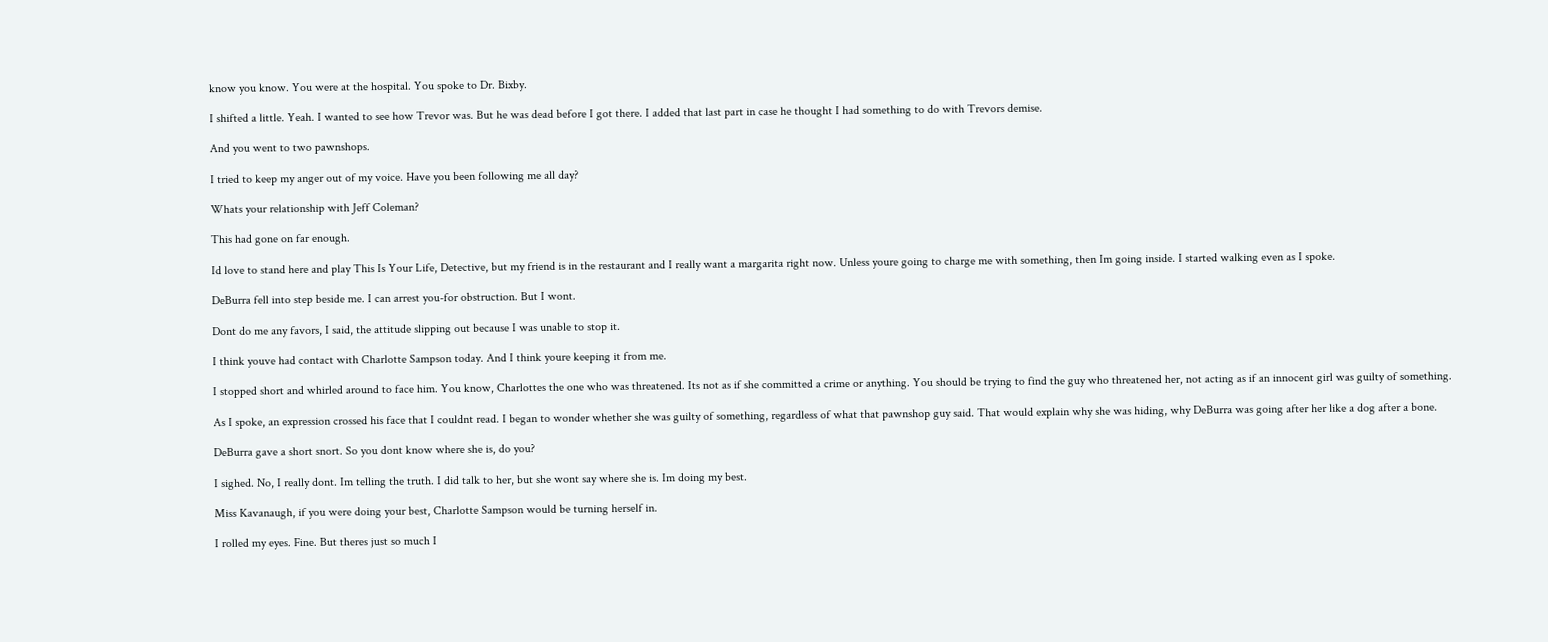know you know. You were at the hospital. You spoke to Dr. Bixby.

I shifted a little. Yeah. I wanted to see how Trevor was. But he was dead before I got there. I added that last part in case he thought I had something to do with Trevors demise.

And you went to two pawnshops.

I tried to keep my anger out of my voice. Have you been following me all day?

Whats your relationship with Jeff Coleman?

This had gone on far enough.

Id love to stand here and play This Is Your Life, Detective, but my friend is in the restaurant and I really want a margarita right now. Unless youre going to charge me with something, then Im going inside. I started walking even as I spoke.

DeBurra fell into step beside me. I can arrest you-for obstruction. But I wont.

Dont do me any favors, I said, the attitude slipping out because I was unable to stop it.

I think youve had contact with Charlotte Sampson today. And I think youre keeping it from me.

I stopped short and whirled around to face him. You know, Charlottes the one who was threatened. Its not as if she committed a crime or anything. You should be trying to find the guy who threatened her, not acting as if an innocent girl was guilty of something.

As I spoke, an expression crossed his face that I couldnt read. I began to wonder whether she was guilty of something, regardless of what that pawnshop guy said. That would explain why she was hiding, why DeBurra was going after her like a dog after a bone.

DeBurra gave a short snort. So you dont know where she is, do you?

I sighed. No, I really dont. Im telling the truth. I did talk to her, but she wont say where she is. Im doing my best.

Miss Kavanaugh, if you were doing your best, Charlotte Sampson would be turning herself in.

I rolled my eyes. Fine. But theres just so much I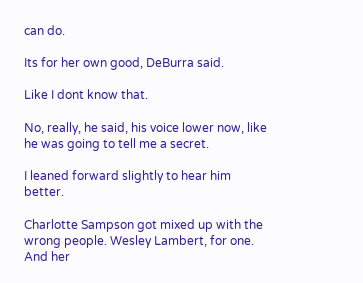can do.

Its for her own good, DeBurra said.

Like I dont know that.

No, really, he said, his voice lower now, like he was going to tell me a secret.

I leaned forward slightly to hear him better.

Charlotte Sampson got mixed up with the wrong people. Wesley Lambert, for one. And her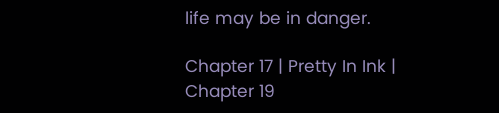life may be in danger.

Chapter 17 | Pretty In Ink | Chapter 19